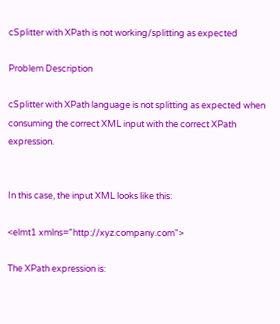cSplitter with XPath is not working/splitting as expected

Problem Description

cSplitter with XPath language is not splitting as expected when consuming the correct XML input with the correct XPath expression.


In this case, the input XML looks like this:

<elmt1 xmlns="http://xyz.company.com">

The XPath expression is: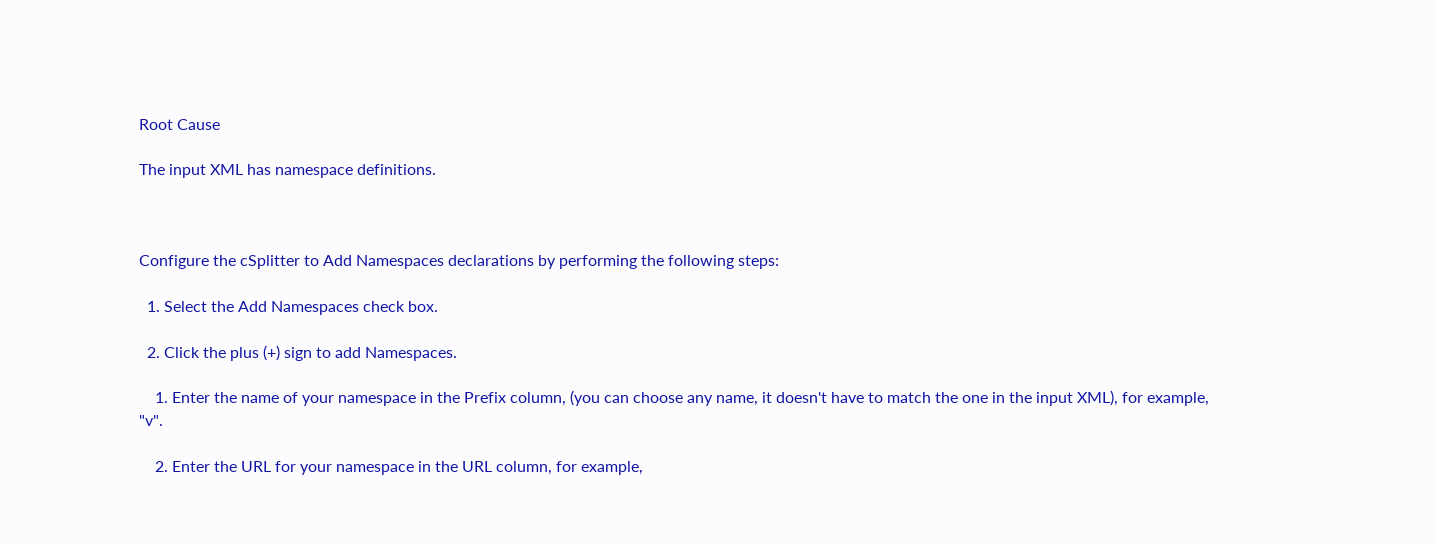Root Cause

The input XML has namespace definitions.



Configure the cSplitter to Add Namespaces declarations by performing the following steps:

  1. Select the Add Namespaces check box.

  2. Click the plus (+) sign to add Namespaces.

    1. Enter the name of your namespace in the Prefix column, (you can choose any name, it doesn't have to match the one in the input XML), for example, "v".

    2. Enter the URL for your namespace in the URL column, for example,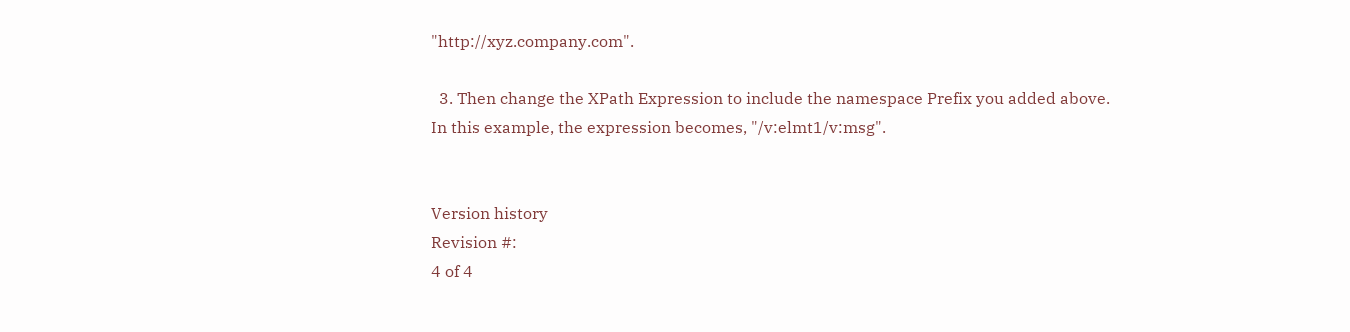"http://xyz.company.com".

  3. Then change the XPath Expression to include the namespace Prefix you added above. In this example, the expression becomes, "/v:elmt1/v:msg".


Version history
Revision #:
4 of 4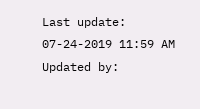Last update:
07-24-2019 11:59 AM
Updated by: